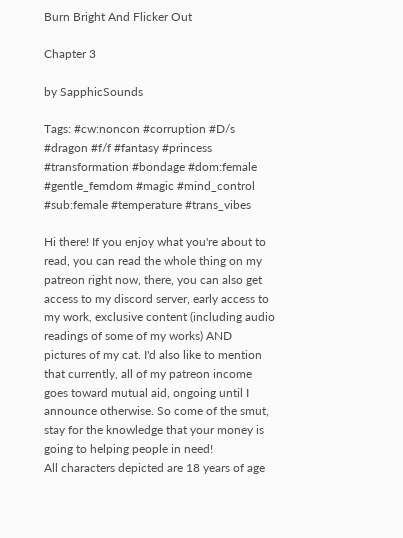Burn Bright And Flicker Out

Chapter 3

by SapphicSounds

Tags: #cw:noncon #corruption #D/s #dragon #f/f #fantasy #princess #transformation #bondage #dom:female #gentle_femdom #magic #mind_control #sub:female #temperature #trans_vibes

Hi there! If you enjoy what you're about to read, you can read the whole thing on my patreon right now, there, you can also get access to my discord server, early access to my work, exclusive content (including audio readings of some of my works) AND pictures of my cat. I'd also like to mention that currently, all of my patreon income goes toward mutual aid, ongoing until I announce otherwise. So come of the smut, stay for the knowledge that your money is going to helping people in need!
All characters depicted are 18 years of age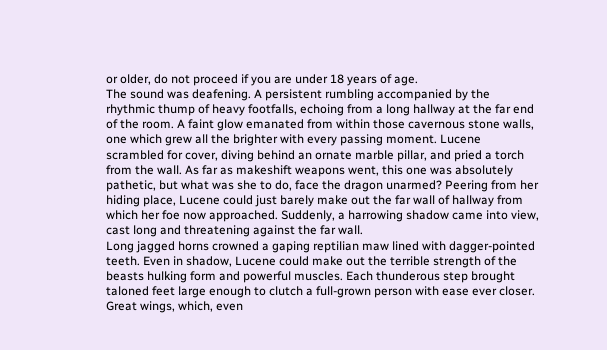or older, do not proceed if you are under 18 years of age.
The sound was deafening. A persistent rumbling accompanied by the rhythmic thump of heavy footfalls, echoing from a long hallway at the far end of the room. A faint glow emanated from within those cavernous stone walls, one which grew all the brighter with every passing moment. Lucene scrambled for cover, diving behind an ornate marble pillar, and pried a torch from the wall. As far as makeshift weapons went, this one was absolutely pathetic, but what was she to do, face the dragon unarmed? Peering from her hiding place, Lucene could just barely make out the far wall of hallway from which her foe now approached. Suddenly, a harrowing shadow came into view, cast long and threatening against the far wall.
Long jagged horns crowned a gaping reptilian maw lined with dagger-pointed teeth. Even in shadow, Lucene could make out the terrible strength of the beasts hulking form and powerful muscles. Each thunderous step brought taloned feet large enough to clutch a full-grown person with ease ever closer. Great wings, which, even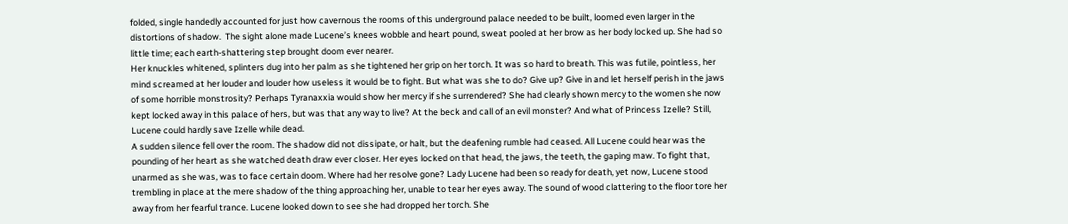folded, single handedly accounted for just how cavernous the rooms of this underground palace needed to be built, loomed even larger in the distortions of shadow.  The sight alone made Lucene’s knees wobble and heart pound, sweat pooled at her brow as her body locked up. She had so little time; each earth-shattering step brought doom ever nearer.
Her knuckles whitened, splinters dug into her palm as she tightened her grip on her torch. It was so hard to breath. This was futile, pointless, her mind screamed at her louder and louder how useless it would be to fight. But what was she to do? Give up? Give in and let herself perish in the jaws of some horrible monstrosity? Perhaps Tyranaxxia would show her mercy if she surrendered? She had clearly shown mercy to the women she now kept locked away in this palace of hers, but was that any way to live? At the beck and call of an evil monster? And what of Princess Izelle? Still, Lucene could hardly save Izelle while dead.
A sudden silence fell over the room. The shadow did not dissipate, or halt, but the deafening rumble had ceased. All Lucene could hear was the pounding of her heart as she watched death draw ever closer. Her eyes locked on that head, the jaws, the teeth, the gaping maw. To fight that, unarmed as she was, was to face certain doom. Where had her resolve gone? Lady Lucene had been so ready for death, yet now, Lucene stood trembling in place at the mere shadow of the thing approaching her, unable to tear her eyes away. The sound of wood clattering to the floor tore her away from her fearful trance. Lucene looked down to see she had dropped her torch. She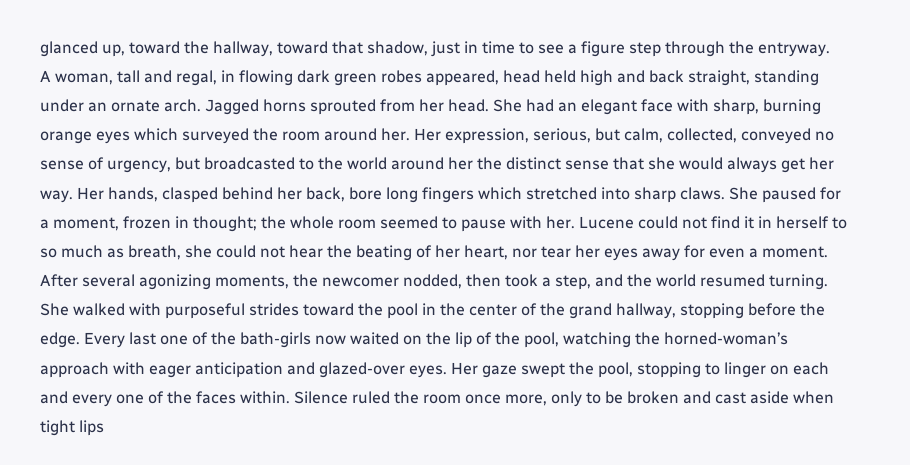glanced up, toward the hallway, toward that shadow, just in time to see a figure step through the entryway.
A woman, tall and regal, in flowing dark green robes appeared, head held high and back straight, standing under an ornate arch. Jagged horns sprouted from her head. She had an elegant face with sharp, burning orange eyes which surveyed the room around her. Her expression, serious, but calm, collected, conveyed no sense of urgency, but broadcasted to the world around her the distinct sense that she would always get her way. Her hands, clasped behind her back, bore long fingers which stretched into sharp claws. She paused for a moment, frozen in thought; the whole room seemed to pause with her. Lucene could not find it in herself to so much as breath, she could not hear the beating of her heart, nor tear her eyes away for even a moment. After several agonizing moments, the newcomer nodded, then took a step, and the world resumed turning.
She walked with purposeful strides toward the pool in the center of the grand hallway, stopping before the edge. Every last one of the bath-girls now waited on the lip of the pool, watching the horned-woman’s approach with eager anticipation and glazed-over eyes. Her gaze swept the pool, stopping to linger on each and every one of the faces within. Silence ruled the room once more, only to be broken and cast aside when tight lips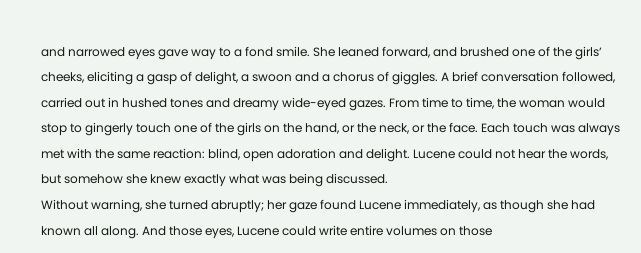and narrowed eyes gave way to a fond smile. She leaned forward, and brushed one of the girls’ cheeks, eliciting a gasp of delight, a swoon and a chorus of giggles. A brief conversation followed, carried out in hushed tones and dreamy wide-eyed gazes. From time to time, the woman would stop to gingerly touch one of the girls on the hand, or the neck, or the face. Each touch was always met with the same reaction: blind, open adoration and delight. Lucene could not hear the words, but somehow she knew exactly what was being discussed.
Without warning, she turned abruptly; her gaze found Lucene immediately, as though she had known all along. And those eyes, Lucene could write entire volumes on those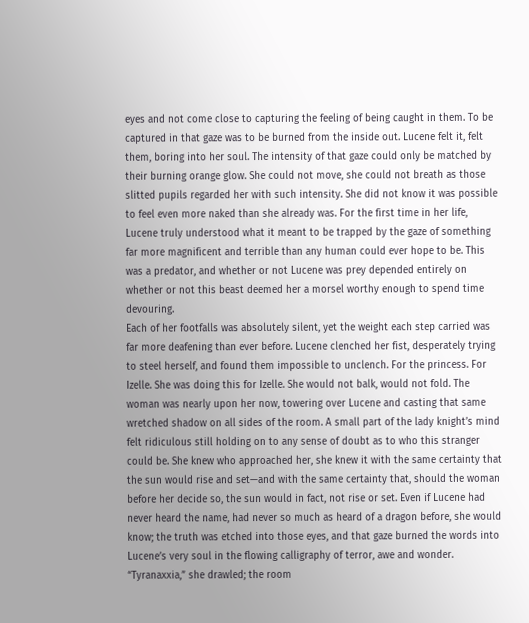eyes and not come close to capturing the feeling of being caught in them. To be captured in that gaze was to be burned from the inside out. Lucene felt it, felt them, boring into her soul. The intensity of that gaze could only be matched by their burning orange glow. She could not move, she could not breath as those slitted pupils regarded her with such intensity. She did not know it was possible to feel even more naked than she already was. For the first time in her life, Lucene truly understood what it meant to be trapped by the gaze of something far more magnificent and terrible than any human could ever hope to be. This was a predator, and whether or not Lucene was prey depended entirely on whether or not this beast deemed her a morsel worthy enough to spend time devouring.
Each of her footfalls was absolutely silent, yet the weight each step carried was far more deafening than ever before. Lucene clenched her fist, desperately trying to steel herself, and found them impossible to unclench. For the princess. For Izelle. She was doing this for Izelle. She would not balk, would not fold. The woman was nearly upon her now, towering over Lucene and casting that same wretched shadow on all sides of the room. A small part of the lady knight’s mind felt ridiculous still holding on to any sense of doubt as to who this stranger could be. She knew who approached her, she knew it with the same certainty that the sun would rise and set—and with the same certainty that, should the woman before her decide so, the sun would in fact, not rise or set. Even if Lucene had never heard the name, had never so much as heard of a dragon before, she would know; the truth was etched into those eyes, and that gaze burned the words into Lucene’s very soul in the flowing calligraphy of terror, awe and wonder.
“Tyranaxxia,” she drawled; the room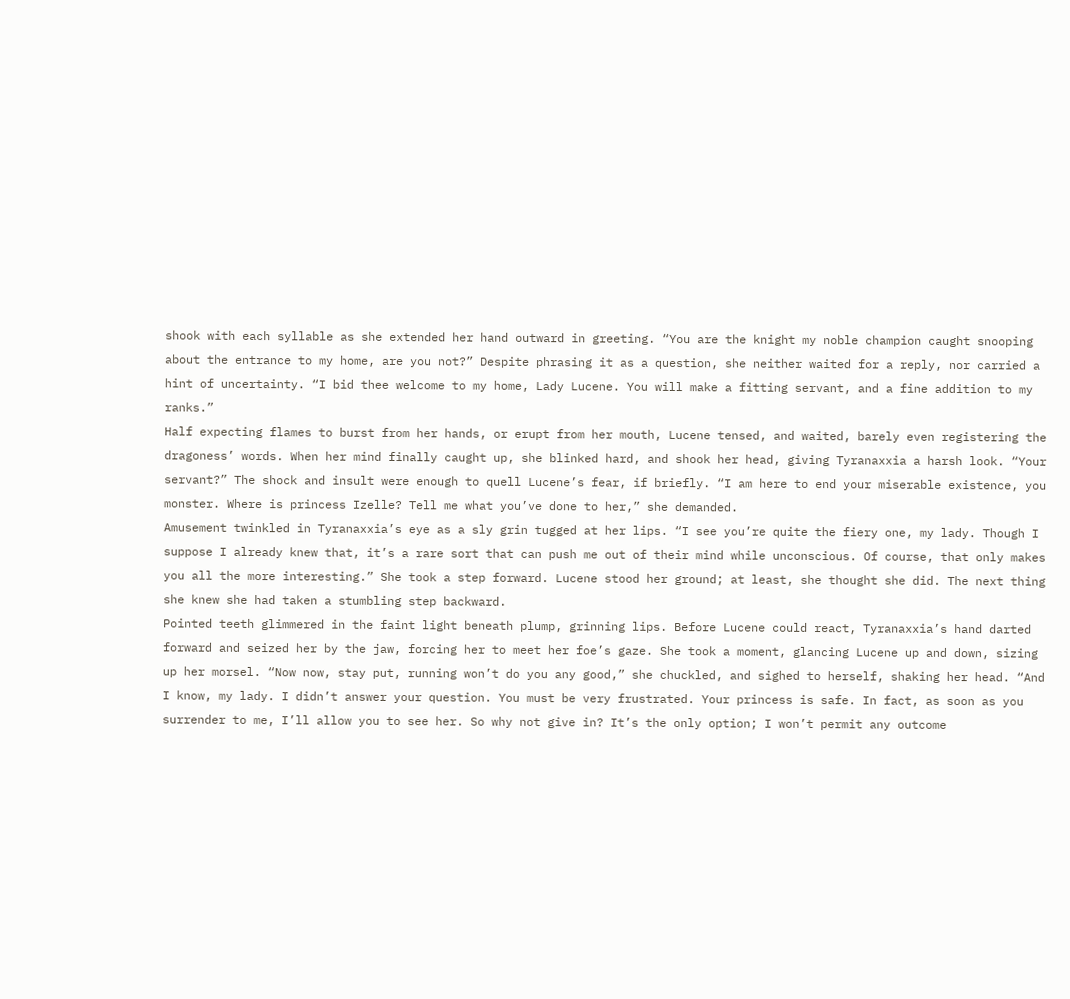shook with each syllable as she extended her hand outward in greeting. “You are the knight my noble champion caught snooping about the entrance to my home, are you not?” Despite phrasing it as a question, she neither waited for a reply, nor carried a hint of uncertainty. “I bid thee welcome to my home, Lady Lucene. You will make a fitting servant, and a fine addition to my ranks.”
Half expecting flames to burst from her hands, or erupt from her mouth, Lucene tensed, and waited, barely even registering the dragoness’ words. When her mind finally caught up, she blinked hard, and shook her head, giving Tyranaxxia a harsh look. “Your servant?” The shock and insult were enough to quell Lucene’s fear, if briefly. “I am here to end your miserable existence, you monster. Where is princess Izelle? Tell me what you’ve done to her,” she demanded.
Amusement twinkled in Tyranaxxia’s eye as a sly grin tugged at her lips. “I see you’re quite the fiery one, my lady. Though I suppose I already knew that, it’s a rare sort that can push me out of their mind while unconscious. Of course, that only makes you all the more interesting.” She took a step forward. Lucene stood her ground; at least, she thought she did. The next thing she knew she had taken a stumbling step backward.
Pointed teeth glimmered in the faint light beneath plump, grinning lips. Before Lucene could react, Tyranaxxia’s hand darted forward and seized her by the jaw, forcing her to meet her foe’s gaze. She took a moment, glancing Lucene up and down, sizing up her morsel. “Now now, stay put, running won’t do you any good,” she chuckled, and sighed to herself, shaking her head. “And I know, my lady. I didn’t answer your question. You must be very frustrated. Your princess is safe. In fact, as soon as you surrender to me, I’ll allow you to see her. So why not give in? It’s the only option; I won’t permit any outcome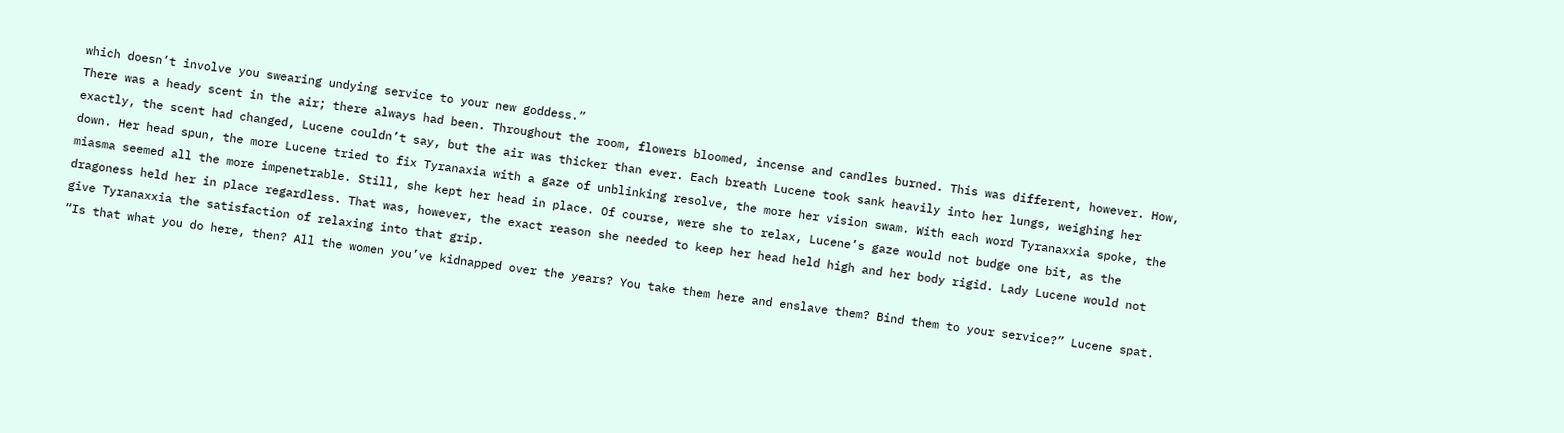which doesn’t involve you swearing undying service to your new goddess.”
There was a heady scent in the air; there always had been. Throughout the room, flowers bloomed, incense and candles burned. This was different, however. How, exactly, the scent had changed, Lucene couldn’t say, but the air was thicker than ever. Each breath Lucene took sank heavily into her lungs, weighing her down. Her head spun, the more Lucene tried to fix Tyranaxia with a gaze of unblinking resolve, the more her vision swam. With each word Tyranaxxia spoke, the miasma seemed all the more impenetrable. Still, she kept her head in place. Of course, were she to relax, Lucene’s gaze would not budge one bit, as the dragoness held her in place regardless. That was, however, the exact reason she needed to keep her head held high and her body rigid. Lady Lucene would not give Tyranaxxia the satisfaction of relaxing into that grip.
“Is that what you do here, then? All the women you’ve kidnapped over the years? You take them here and enslave them? Bind them to your service?” Lucene spat.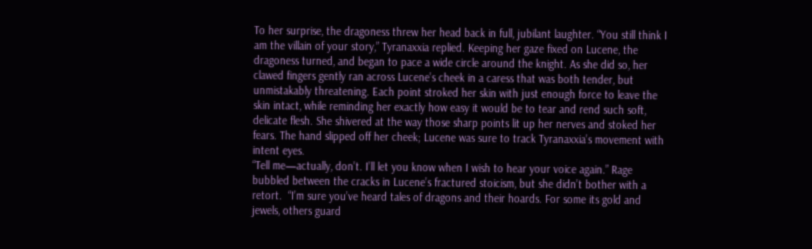To her surprise, the dragoness threw her head back in full, jubilant laughter. “You still think I am the villain of your story,” Tyranaxxia replied. Keeping her gaze fixed on Lucene, the dragoness turned, and began to pace a wide circle around the knight. As she did so, her clawed fingers gently ran across Lucene’s cheek in a caress that was both tender, but unmistakably threatening. Each point stroked her skin with just enough force to leave the skin intact, while reminding her exactly how easy it would be to tear and rend such soft, delicate flesh. She shivered at the way those sharp points lit up her nerves and stoked her fears. The hand slipped off her cheek; Lucene was sure to track Tyranaxxia’s movement with intent eyes.
“Tell me—actually, don’t. I’ll let you know when I wish to hear your voice again.” Rage bubbled between the cracks in Lucene’s fractured stoicism, but she didn’t bother with a retort.  “I’m sure you’ve heard tales of dragons and their hoards. For some its gold and jewels, others guard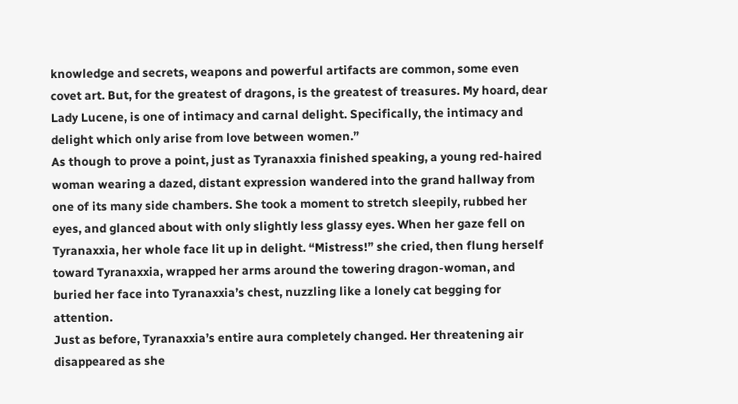knowledge and secrets, weapons and powerful artifacts are common, some even covet art. But, for the greatest of dragons, is the greatest of treasures. My hoard, dear Lady Lucene, is one of intimacy and carnal delight. Specifically, the intimacy and delight which only arise from love between women.”
As though to prove a point, just as Tyranaxxia finished speaking, a young red-haired woman wearing a dazed, distant expression wandered into the grand hallway from one of its many side chambers. She took a moment to stretch sleepily, rubbed her eyes, and glanced about with only slightly less glassy eyes. When her gaze fell on Tyranaxxia, her whole face lit up in delight. “Mistress!” she cried, then flung herself toward Tyranaxxia, wrapped her arms around the towering dragon-woman, and buried her face into Tyranaxxia’s chest, nuzzling like a lonely cat begging for attention.
Just as before, Tyranaxxia’s entire aura completely changed. Her threatening air disappeared as she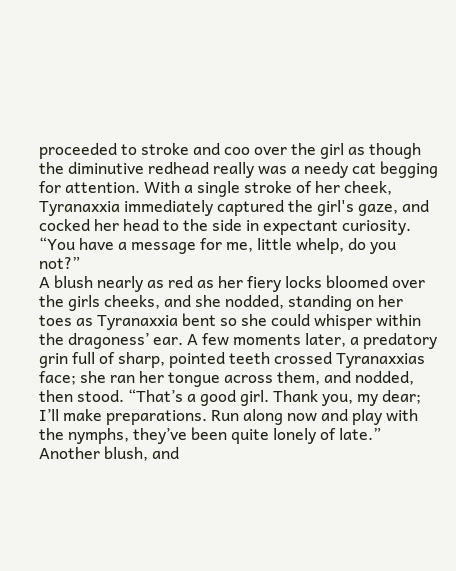proceeded to stroke and coo over the girl as though the diminutive redhead really was a needy cat begging for attention. With a single stroke of her cheek, Tyranaxxia immediately captured the girl's gaze, and cocked her head to the side in expectant curiosity. “You have a message for me, little whelp, do you not?”
A blush nearly as red as her fiery locks bloomed over the girls cheeks, and she nodded, standing on her toes as Tyranaxxia bent so she could whisper within the dragoness’ ear. A few moments later, a predatory grin full of sharp, pointed teeth crossed Tyranaxxias face; she ran her tongue across them, and nodded, then stood. “That’s a good girl. Thank you, my dear; I’ll make preparations. Run along now and play with the nymphs, they’ve been quite lonely of late.” Another blush, and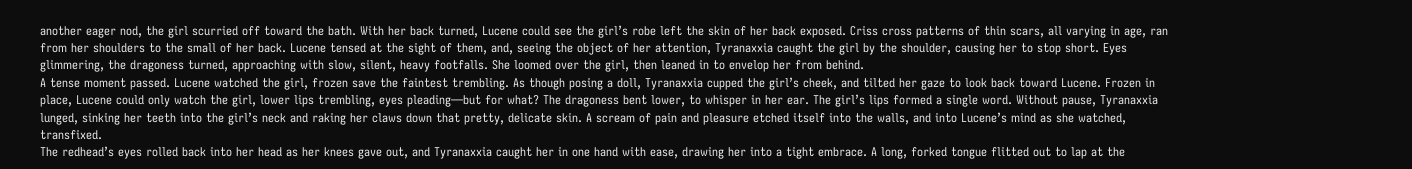another eager nod, the girl scurried off toward the bath. With her back turned, Lucene could see the girl’s robe left the skin of her back exposed. Criss cross patterns of thin scars, all varying in age, ran from her shoulders to the small of her back. Lucene tensed at the sight of them, and, seeing the object of her attention, Tyranaxxia caught the girl by the shoulder, causing her to stop short. Eyes glimmering, the dragoness turned, approaching with slow, silent, heavy footfalls. She loomed over the girl, then leaned in to envelop her from behind.
A tense moment passed. Lucene watched the girl, frozen save the faintest trembling. As though posing a doll, Tyranaxxia cupped the girl’s cheek, and tilted her gaze to look back toward Lucene. Frozen in place, Lucene could only watch the girl, lower lips trembling, eyes pleading—but for what? The dragoness bent lower, to whisper in her ear. The girl’s lips formed a single word. Without pause, Tyranaxxia lunged, sinking her teeth into the girl’s neck and raking her claws down that pretty, delicate skin. A scream of pain and pleasure etched itself into the walls, and into Lucene’s mind as she watched, transfixed.
The redhead’s eyes rolled back into her head as her knees gave out, and Tyranaxxia caught her in one hand with ease, drawing her into a tight embrace. A long, forked tongue flitted out to lap at the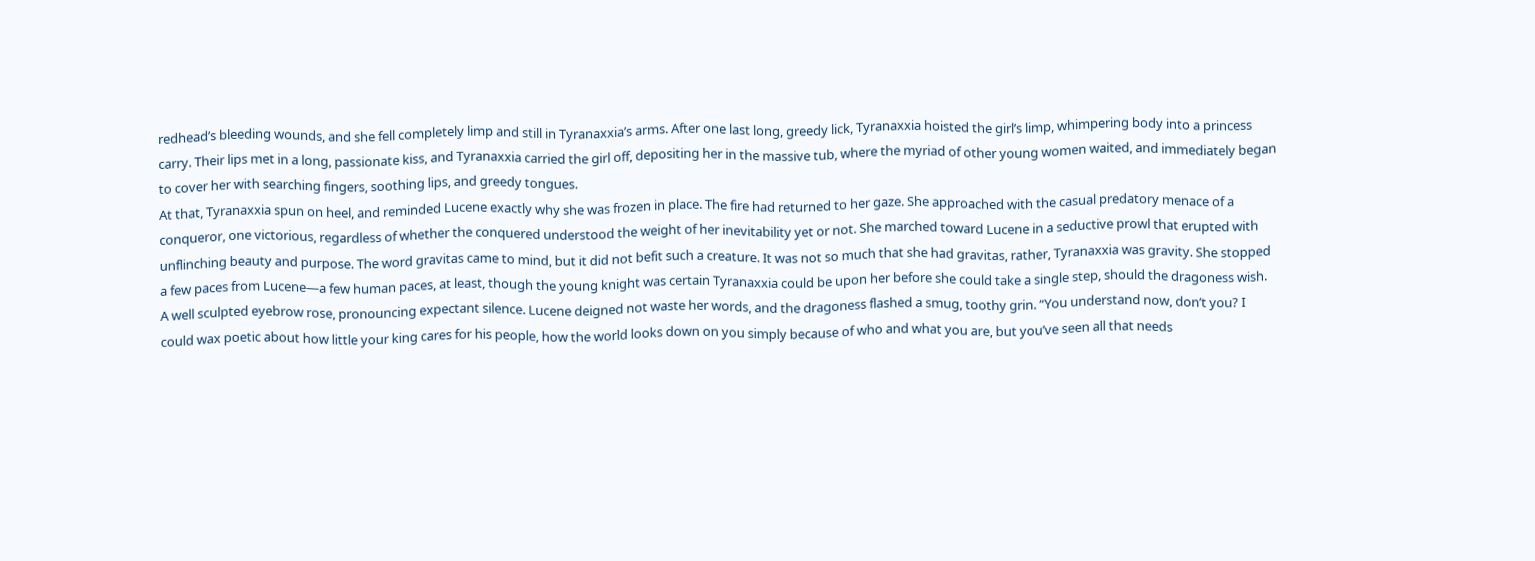redhead’s bleeding wounds, and she fell completely limp and still in Tyranaxxia’s arms. After one last long, greedy lick, Tyranaxxia hoisted the girl’s limp, whimpering body into a princess carry. Their lips met in a long, passionate kiss, and Tyranaxxia carried the girl off, depositing her in the massive tub, where the myriad of other young women waited, and immediately began to cover her with searching fingers, soothing lips, and greedy tongues.
At that, Tyranaxxia spun on heel, and reminded Lucene exactly why she was frozen in place. The fire had returned to her gaze. She approached with the casual predatory menace of a conqueror, one victorious, regardless of whether the conquered understood the weight of her inevitability yet or not. She marched toward Lucene in a seductive prowl that erupted with unflinching beauty and purpose. The word gravitas came to mind, but it did not befit such a creature. It was not so much that she had gravitas, rather, Tyranaxxia was gravity. She stopped a few paces from Lucene—a few human paces, at least, though the young knight was certain Tyranaxxia could be upon her before she could take a single step, should the dragoness wish.
A well sculpted eyebrow rose, pronouncing expectant silence. Lucene deigned not waste her words, and the dragoness flashed a smug, toothy grin. “You understand now, don’t you? I could wax poetic about how little your king cares for his people, how the world looks down on you simply because of who and what you are, but you’ve seen all that needs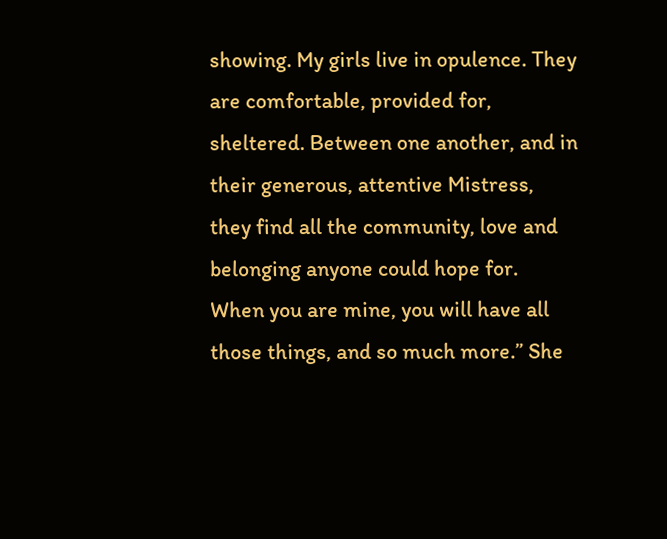showing. My girls live in opulence. They are comfortable, provided for, sheltered. Between one another, and in their generous, attentive Mistress, they find all the community, love and belonging anyone could hope for.  When you are mine, you will have all those things, and so much more.” She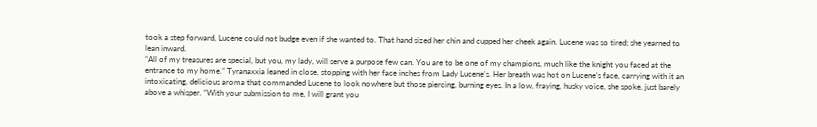took a step forward, Lucene could not budge even if she wanted to. That hand sized her chin and cupped her cheek again. Lucene was so tired; she yearned to lean inward.
“All of my treasures are special, but you, my lady, will serve a purpose few can. You are to be one of my champions, much like the knight you faced at the entrance to my home.” Tyranaxxia leaned in close, stopping with her face inches from Lady Lucene’s. Her breath was hot on Lucene’s face, carrying with it an intoxicating, delicious aroma that commanded Lucene to look nowhere but those piercing, burning eyes. In a low, fraying, husky voice, she spoke, just barely above a whisper. “With your submission to me, I will grant you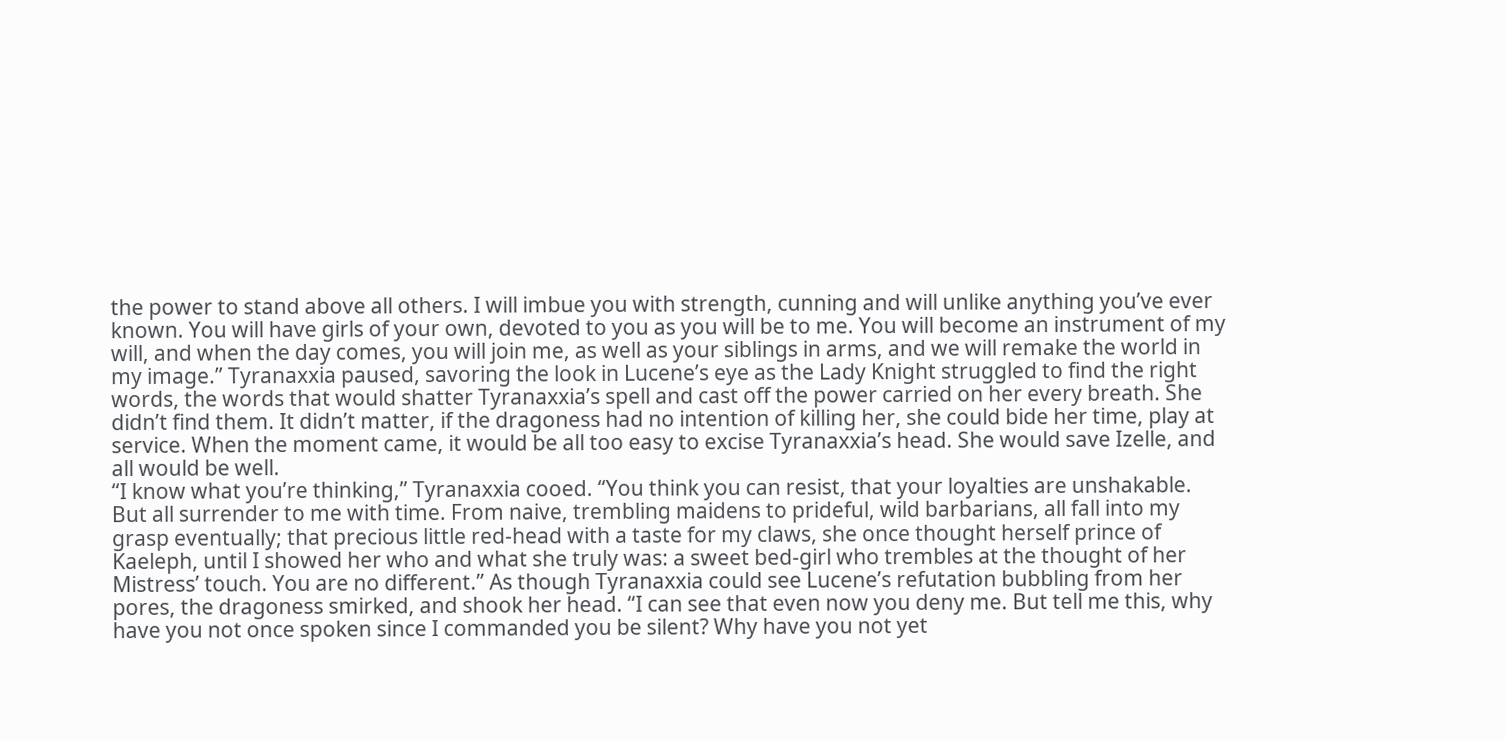the power to stand above all others. I will imbue you with strength, cunning and will unlike anything you’ve ever known. You will have girls of your own, devoted to you as you will be to me. You will become an instrument of my will, and when the day comes, you will join me, as well as your siblings in arms, and we will remake the world in my image.” Tyranaxxia paused, savoring the look in Lucene’s eye as the Lady Knight struggled to find the right words, the words that would shatter Tyranaxxia’s spell and cast off the power carried on her every breath. She didn’t find them. It didn’t matter, if the dragoness had no intention of killing her, she could bide her time, play at service. When the moment came, it would be all too easy to excise Tyranaxxia’s head. She would save Izelle, and all would be well.
“I know what you’re thinking,” Tyranaxxia cooed. “You think you can resist, that your loyalties are unshakable. But all surrender to me with time. From naive, trembling maidens to prideful, wild barbarians, all fall into my grasp eventually; that precious little red-head with a taste for my claws, she once thought herself prince of Kaeleph, until I showed her who and what she truly was: a sweet bed-girl who trembles at the thought of her Mistress’ touch. You are no different.” As though Tyranaxxia could see Lucene’s refutation bubbling from her pores, the dragoness smirked, and shook her head. “I can see that even now you deny me. But tell me this, why have you not once spoken since I commanded you be silent? Why have you not yet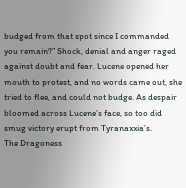budged from that spot since I commanded you remain?” Shock, denial and anger raged against doubt and fear. Lucene opened her mouth to protest, and no words came out, she tried to flee, and could not budge. As despair bloomed across Lucene’s face, so too did smug victory erupt from Tyranaxxia’s.
The Dragoness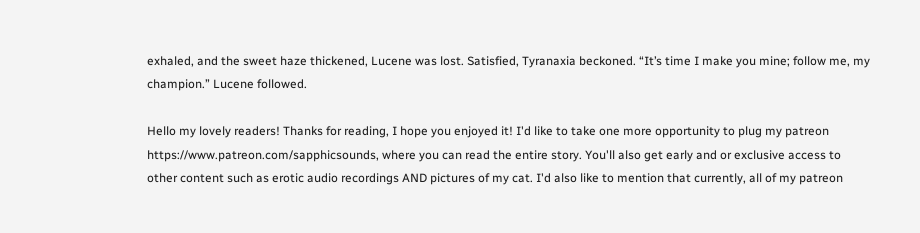exhaled, and the sweet haze thickened, Lucene was lost. Satisfied, Tyranaxia beckoned. “It’s time I make you mine; follow me, my champion.” Lucene followed.

Hello my lovely readers! Thanks for reading, I hope you enjoyed it! I'd like to take one more opportunity to plug my patreon https://www.patreon.com/sapphicsounds, where you can read the entire story. You'll also get early and or exclusive access to other content such as erotic audio recordings AND pictures of my cat. I'd also like to mention that currently, all of my patreon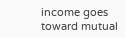income goes toward mutual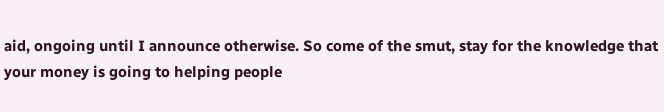aid, ongoing until I announce otherwise. So come of the smut, stay for the knowledge that your money is going to helping people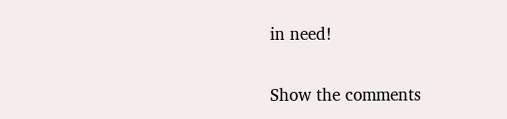in need!

Show the comments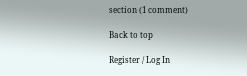section (1 comment)

Back to top

Register / Log In